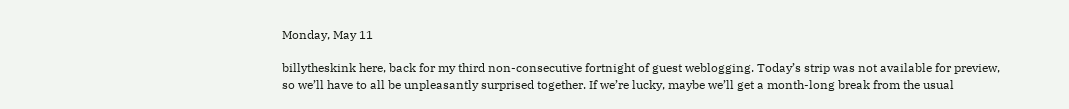Monday, May 11

billytheskink here, back for my third non-consecutive fortnight of guest weblogging. Today’s strip was not available for preview, so we’ll have to all be unpleasantly surprised together. If we’re lucky, maybe we’ll get a month-long break from the usual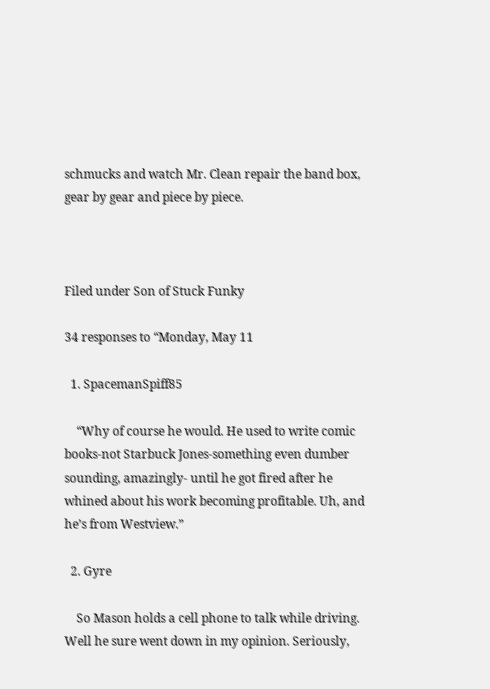schmucks and watch Mr. Clean repair the band box, gear by gear and piece by piece.



Filed under Son of Stuck Funky

34 responses to “Monday, May 11

  1. SpacemanSpiff85

    “Why of course he would. He used to write comic books-not Starbuck Jones-something even dumber sounding, amazingly- until he got fired after he whined about his work becoming profitable. Uh, and he’s from Westview.”

  2. Gyre

    So Mason holds a cell phone to talk while driving. Well he sure went down in my opinion. Seriously,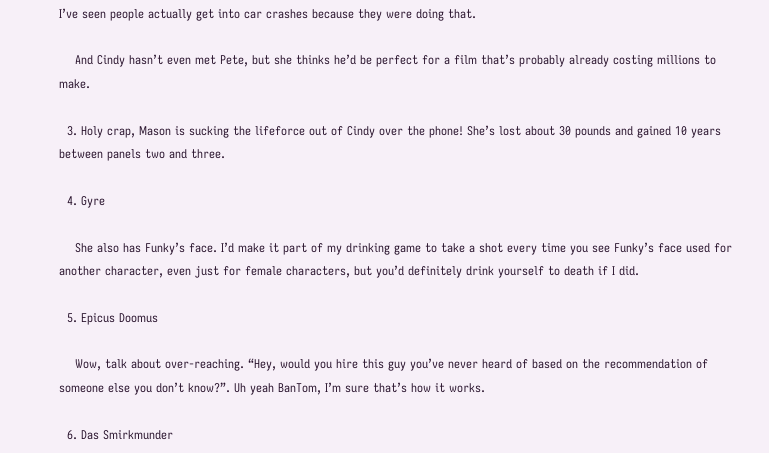I’ve seen people actually get into car crashes because they were doing that.

    And Cindy hasn’t even met Pete, but she thinks he’d be perfect for a film that’s probably already costing millions to make.

  3. Holy crap, Mason is sucking the lifeforce out of Cindy over the phone! She’s lost about 30 pounds and gained 10 years between panels two and three.

  4. Gyre

    She also has Funky’s face. I’d make it part of my drinking game to take a shot every time you see Funky’s face used for another character, even just for female characters, but you’d definitely drink yourself to death if I did.

  5. Epicus Doomus

    Wow, talk about over-reaching. “Hey, would you hire this guy you’ve never heard of based on the recommendation of someone else you don’t know?”. Uh yeah BanTom, I’m sure that’s how it works.

  6. Das Smirkmunder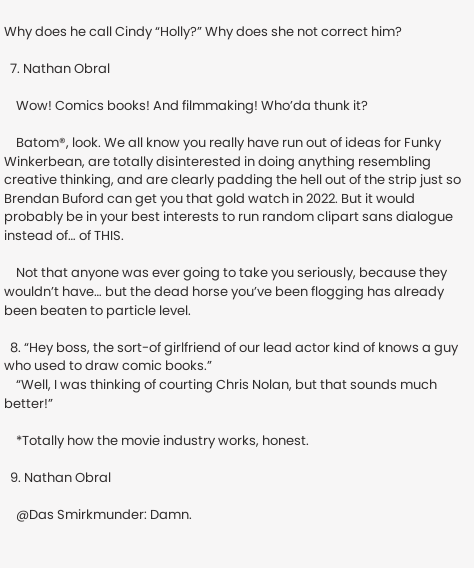Why does he call Cindy “Holly?” Why does she not correct him?

  7. Nathan Obral

    Wow! Comics books! And filmmaking! Who’da thunk it?

    Batom®, look. We all know you really have run out of ideas for Funky Winkerbean, are totally disinterested in doing anything resembling creative thinking, and are clearly padding the hell out of the strip just so Brendan Buford can get you that gold watch in 2022. But it would probably be in your best interests to run random clipart sans dialogue instead of… of THIS.

    Not that anyone was ever going to take you seriously, because they wouldn’t have… but the dead horse you’ve been flogging has already been beaten to particle level.

  8. “Hey boss, the sort-of girlfriend of our lead actor kind of knows a guy who used to draw comic books.”
    “Well, I was thinking of courting Chris Nolan, but that sounds much better!”

    *Totally how the movie industry works, honest.

  9. Nathan Obral

    @Das Smirkmunder: Damn.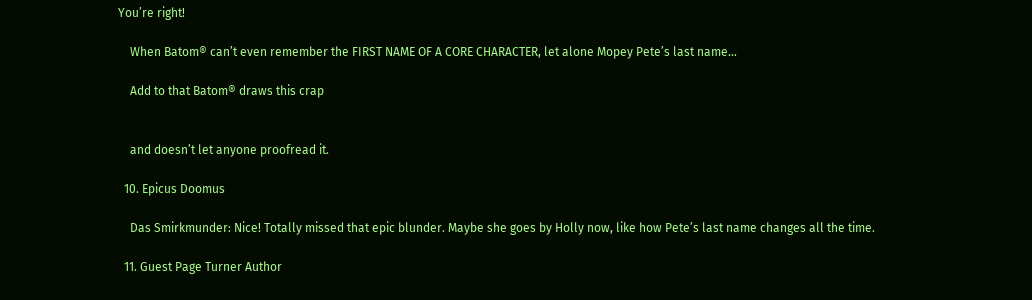You’re right!

    When Batom® can’t even remember the FIRST NAME OF A CORE CHARACTER, let alone Mopey Pete’s last name…

    Add to that Batom® draws this crap


    and doesn’t let anyone proofread it.

  10. Epicus Doomus

    Das Smirkmunder: Nice! Totally missed that epic blunder. Maybe she goes by Holly now, like how Pete’s last name changes all the time.

  11. Guest Page Turner Author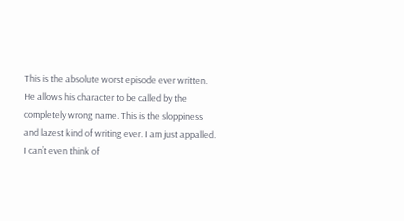This is the absolute worst episode ever written. He allows his character to be called by the completely wrong name. This is the sloppiness and lazest kind of writing ever. I am just appalled. I can’t even think of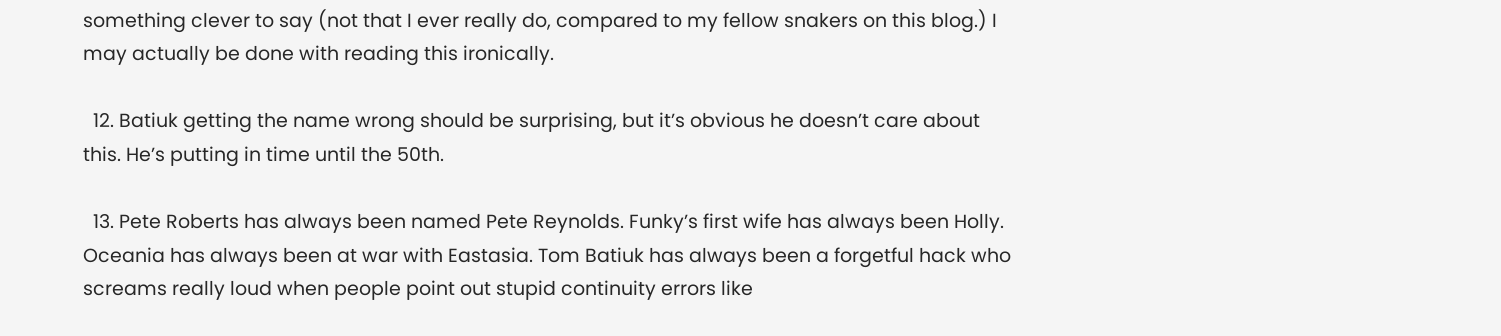something clever to say (not that I ever really do, compared to my fellow snakers on this blog.) I may actually be done with reading this ironically.

  12. Batiuk getting the name wrong should be surprising, but it’s obvious he doesn’t care about this. He’s putting in time until the 50th.

  13. Pete Roberts has always been named Pete Reynolds. Funky’s first wife has always been Holly. Oceania has always been at war with Eastasia. Tom Batiuk has always been a forgetful hack who screams really loud when people point out stupid continuity errors like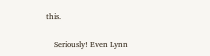this.

    Seriously! Even Lynn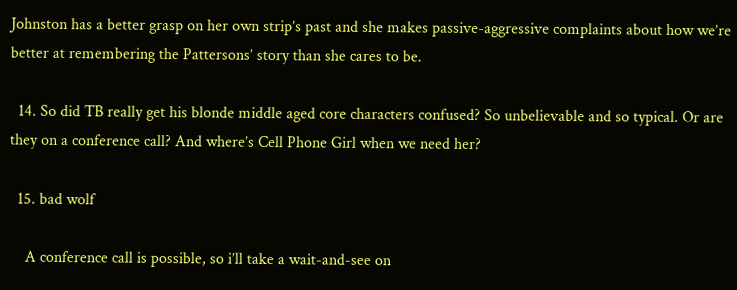Johnston has a better grasp on her own strip’s past and she makes passive-aggressive complaints about how we’re better at remembering the Pattersons’ story than she cares to be.

  14. So did TB really get his blonde middle aged core characters confused? So unbelievable and so typical. Or are they on a conference call? And where’s Cell Phone Girl when we need her?

  15. bad wolf

    A conference call is possible, so i’ll take a wait-and-see on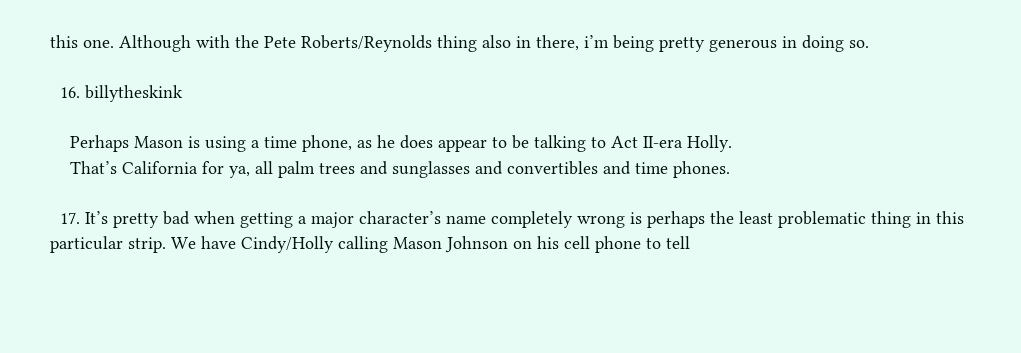this one. Although with the Pete Roberts/Reynolds thing also in there, i’m being pretty generous in doing so.

  16. billytheskink

    Perhaps Mason is using a time phone, as he does appear to be talking to Act II-era Holly.
    That’s California for ya, all palm trees and sunglasses and convertibles and time phones.

  17. It’s pretty bad when getting a major character’s name completely wrong is perhaps the least problematic thing in this particular strip. We have Cindy/Holly calling Mason Johnson on his cell phone to tell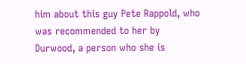him about this guy Pete Rappold, who was recommended to her by Durwood, a person who she is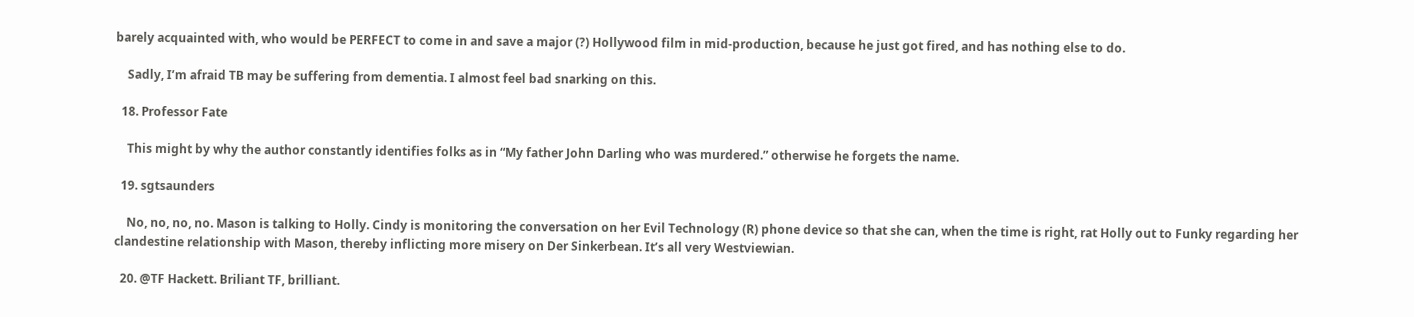barely acquainted with, who would be PERFECT to come in and save a major (?) Hollywood film in mid-production, because he just got fired, and has nothing else to do.

    Sadly, I’m afraid TB may be suffering from dementia. I almost feel bad snarking on this.

  18. Professor Fate

    This might by why the author constantly identifies folks as in “My father John Darling who was murdered.” otherwise he forgets the name.

  19. sgtsaunders

    No, no, no, no. Mason is talking to Holly. Cindy is monitoring the conversation on her Evil Technology (R) phone device so that she can, when the time is right, rat Holly out to Funky regarding her clandestine relationship with Mason, thereby inflicting more misery on Der Sinkerbean. It’s all very Westviewian.

  20. @TF Hackett. Briliant TF, brilliant.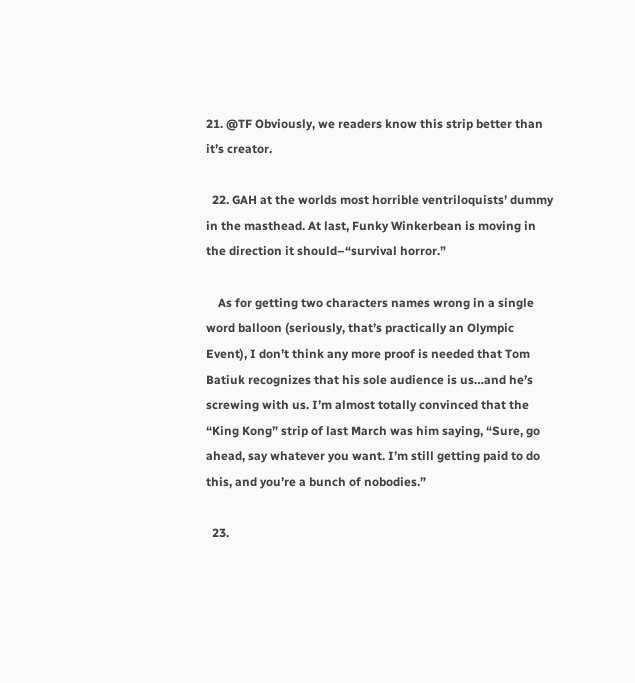21. @TF Obviously, we readers know this strip better than it’s creator.

  22. GAH at the worlds most horrible ventriloquists’ dummy in the masthead. At last, Funky Winkerbean is moving in the direction it should–“survival horror.”

    As for getting two characters names wrong in a single word balloon (seriously, that’s practically an Olympic Event), I don’t think any more proof is needed that Tom Batiuk recognizes that his sole audience is us…and he’s screwing with us. I’m almost totally convinced that the “King Kong” strip of last March was him saying, “Sure, go ahead, say whatever you want. I’m still getting paid to do this, and you’re a bunch of nobodies.”

  23.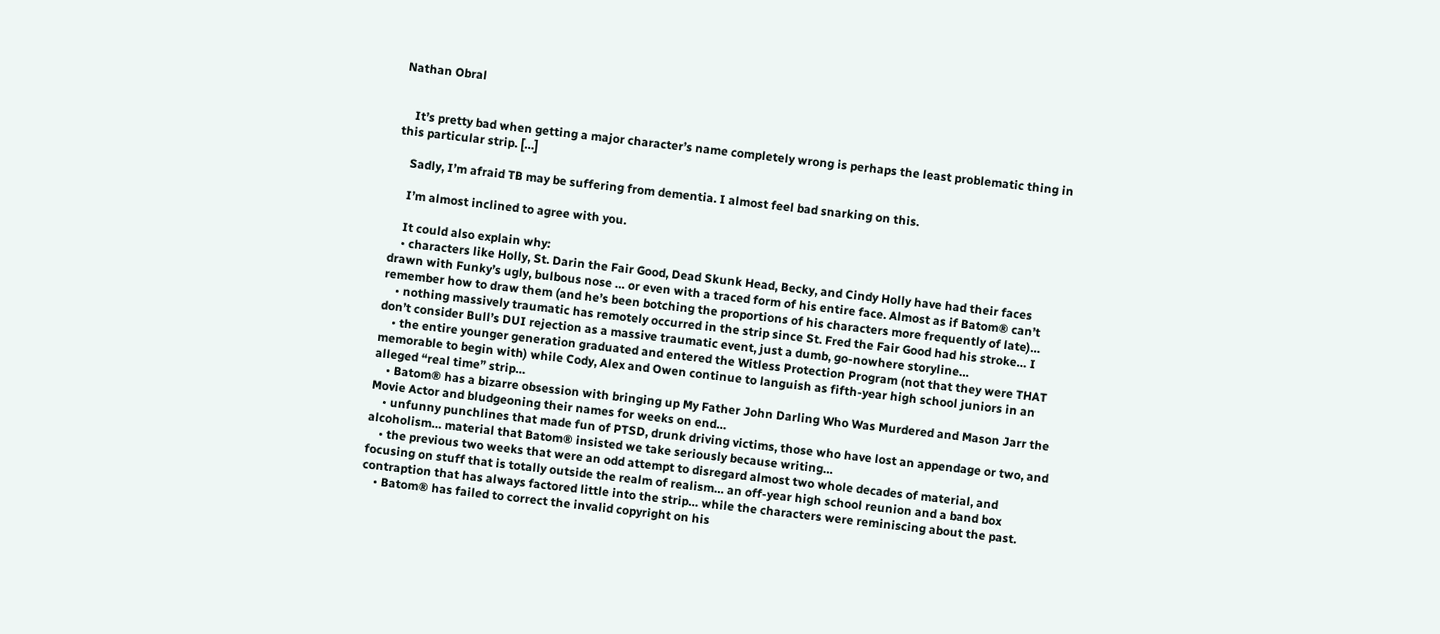Nathan Obral


    It’s pretty bad when getting a major character’s name completely wrong is perhaps the least problematic thing in this particular strip. […]

    Sadly, I’m afraid TB may be suffering from dementia. I almost feel bad snarking on this.

    I’m almost inclined to agree with you.

    It could also explain why:
    • characters like Holly, St. Darin the Fair Good, Dead Skunk Head, Becky, and Cindy Holly have had their faces drawn with Funky’s ugly, bulbous nose … or even with a traced form of his entire face. Almost as if Batom® can’t remember how to draw them (and he’s been botching the proportions of his characters more frequently of late)…
    • nothing massively traumatic has remotely occurred in the strip since St. Fred the Fair Good had his stroke… I don’t consider Bull’s DUI rejection as a massive traumatic event, just a dumb, go-nowhere storyline…
    • the entire younger generation graduated and entered the Witless Protection Program (not that they were THAT memorable to begin with) while Cody, Alex and Owen continue to languish as fifth-year high school juniors in an alleged “real time” strip…
    • Batom® has a bizarre obsession with bringing up My Father John Darling Who Was Murdered and Mason Jarr the Movie Actor and bludgeoning their names for weeks on end…
    • unfunny punchlines that made fun of PTSD, drunk driving victims, those who have lost an appendage or two, and alcoholism… material that Batom® insisted we take seriously because writing…
    • the previous two weeks that were an odd attempt to disregard almost two whole decades of material, and focusing on stuff that is totally outside the realm of realism… an off-year high school reunion and a band box contraption that has always factored little into the strip… while the characters were reminiscing about the past.
    • Batom® has failed to correct the invalid copyright on his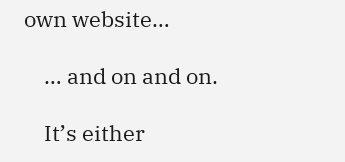own website…

    … and on and on.

    It’s either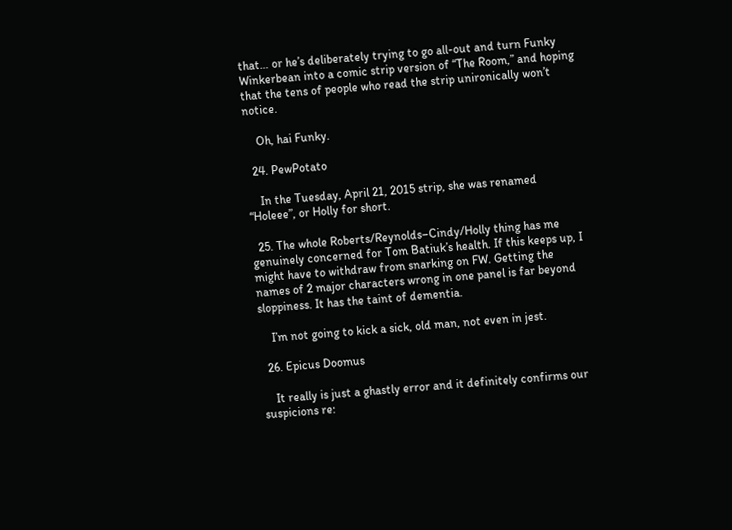that… or he’s deliberately trying to go all-out and turn Funky Winkerbean into a comic strip version of “The Room,” and hoping that the tens of people who read the strip unironically won’t notice.

    Oh, hai Funky.

  24. PewPotato

    In the Tuesday, April 21, 2015 strip, she was renamed “Holeee”, or Holly for short.

  25. The whole Roberts/Reynolds–Cindy/Holly thing has me genuinely concerned for Tom Batiuk’s health. If this keeps up, I might have to withdraw from snarking on FW. Getting the names of 2 major characters wrong in one panel is far beyond sloppiness. It has the taint of dementia.

    I’m not going to kick a sick, old man, not even in jest.

  26. Epicus Doomus

    It really is just a ghastly error and it definitely confirms our suspicions re: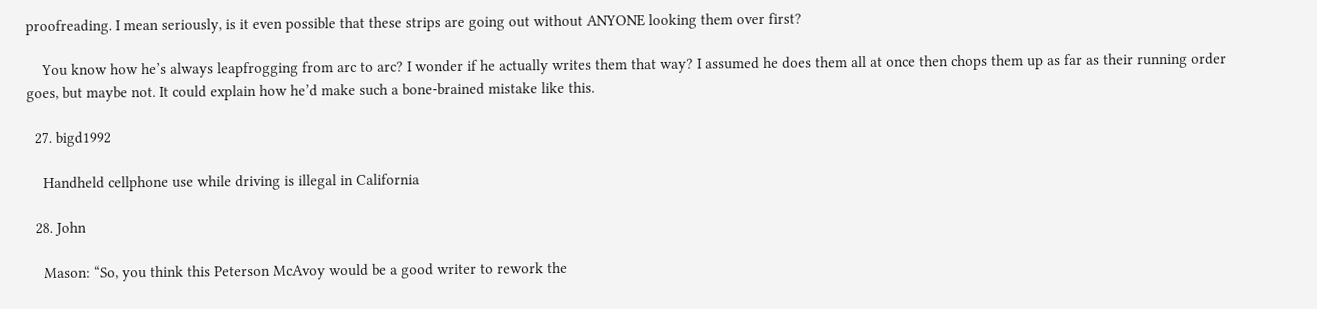proofreading. I mean seriously, is it even possible that these strips are going out without ANYONE looking them over first?

    You know how he’s always leapfrogging from arc to arc? I wonder if he actually writes them that way? I assumed he does them all at once then chops them up as far as their running order goes, but maybe not. It could explain how he’d make such a bone-brained mistake like this.

  27. bigd1992

    Handheld cellphone use while driving is illegal in California

  28. John

    Mason: “So, you think this Peterson McAvoy would be a good writer to rework the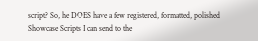script? So, he DOES have a few registered, formatted, polished Showcase Scripts I can send to the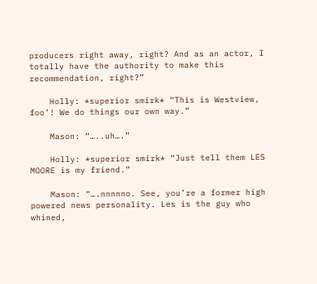producers right away, right? And as an actor, I totally have the authority to make this recommendation, right?”

    Holly: *superior smirk* “This is Westview, foo’! We do things our own way.”

    Mason: “…..uh….”

    Holly: *superior smirk* “Just tell them LES MOORE is my friend.”

    Mason: “….nnnnno. See, you’re a former high powered news personality. Les is the guy who whined,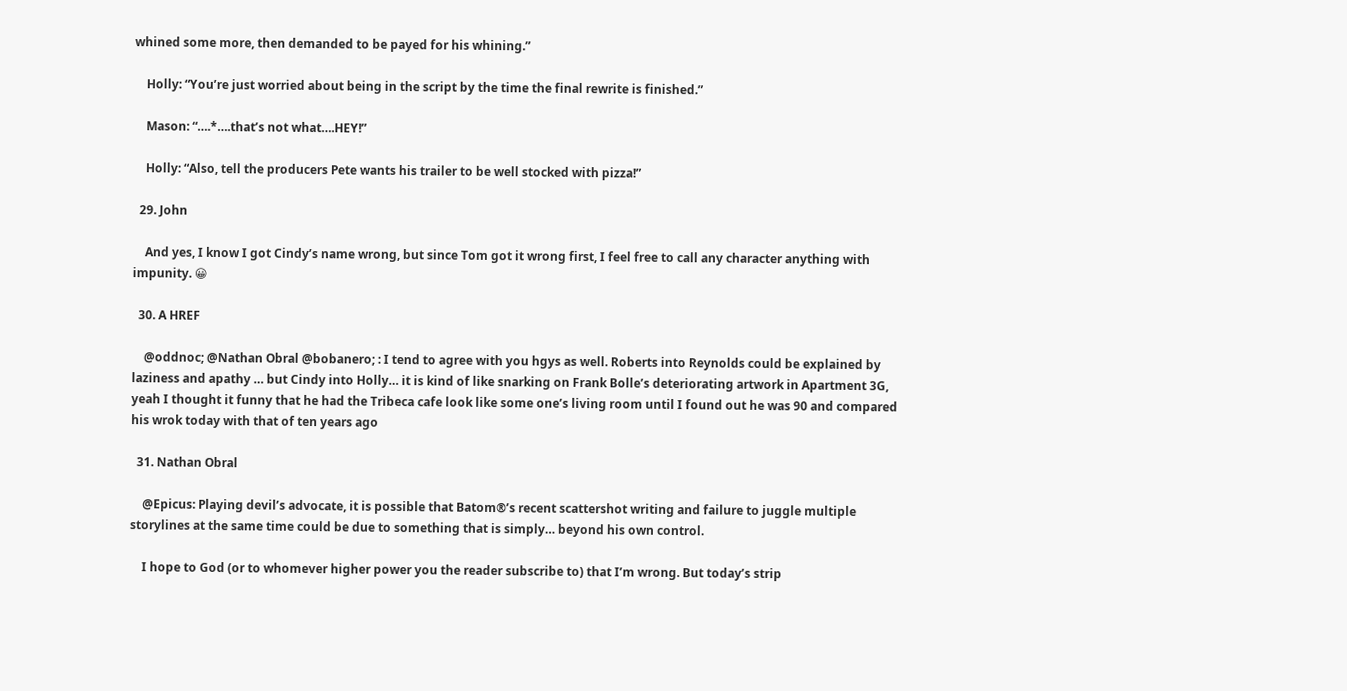whined some more, then demanded to be payed for his whining.”

    Holly: “You’re just worried about being in the script by the time the final rewrite is finished.”

    Mason: “….*….that’s not what….HEY!”

    Holly: “Also, tell the producers Pete wants his trailer to be well stocked with pizza!”

  29. John

    And yes, I know I got Cindy’s name wrong, but since Tom got it wrong first, I feel free to call any character anything with impunity. 😀

  30. A HREF

    @oddnoc; @Nathan Obral @bobanero; : I tend to agree with you hgys as well. Roberts into Reynolds could be explained by laziness and apathy … but Cindy into Holly… it is kind of like snarking on Frank Bolle’s deteriorating artwork in Apartment 3G, yeah I thought it funny that he had the Tribeca cafe look like some one’s living room until I found out he was 90 and compared his wrok today with that of ten years ago

  31. Nathan Obral

    @Epicus: Playing devil’s advocate, it is possible that Batom®’s recent scattershot writing and failure to juggle multiple storylines at the same time could be due to something that is simply… beyond his own control.

    I hope to God (or to whomever higher power you the reader subscribe to) that I’m wrong. But today’s strip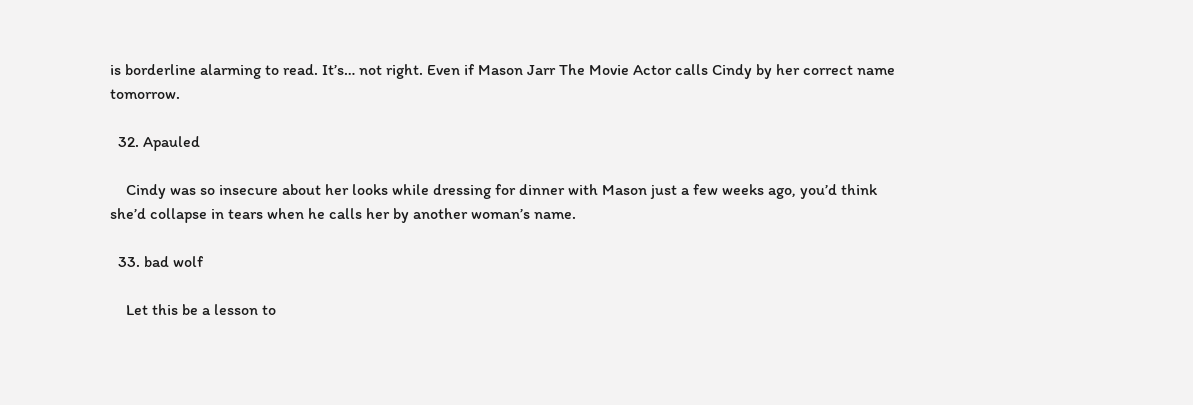is borderline alarming to read. It’s… not right. Even if Mason Jarr The Movie Actor calls Cindy by her correct name tomorrow.

  32. Apauled

    Cindy was so insecure about her looks while dressing for dinner with Mason just a few weeks ago, you’d think she’d collapse in tears when he calls her by another woman’s name.

  33. bad wolf

    Let this be a lesson to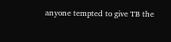anyone tempted to give TB the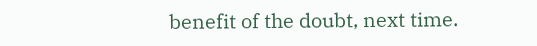benefit of the doubt, next time.